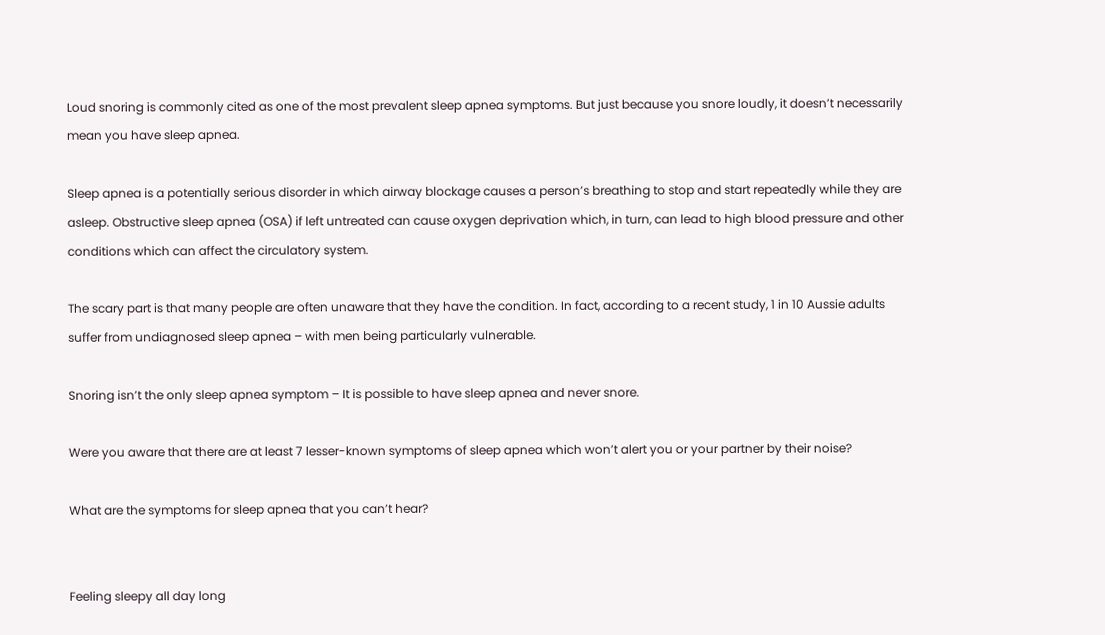Loud snoring is commonly cited as one of the most prevalent sleep apnea symptoms. But just because you snore loudly, it doesn’t necessarily mean you have sleep apnea.

Sleep apnea is a potentially serious disorder in which airway blockage causes a person’s breathing to stop and start repeatedly while they are asleep. Obstructive sleep apnea (OSA) if left untreated can cause oxygen deprivation which, in turn, can lead to high blood pressure and other conditions which can affect the circulatory system.

The scary part is that many people are often unaware that they have the condition. In fact, according to a recent study, 1 in 10 Aussie adults suffer from undiagnosed sleep apnea – with men being particularly vulnerable.

Snoring isn’t the only sleep apnea symptom – It is possible to have sleep apnea and never snore.

Were you aware that there are at least 7 lesser-known symptoms of sleep apnea which won’t alert you or your partner by their noise?

What are the symptoms for sleep apnea that you can’t hear?


Feeling sleepy all day long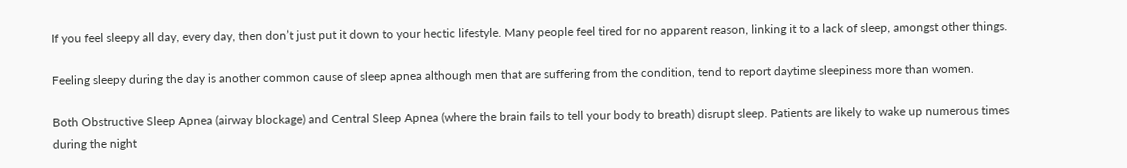If you feel sleepy all day, every day, then don’t just put it down to your hectic lifestyle. Many people feel tired for no apparent reason, linking it to a lack of sleep, amongst other things.

Feeling sleepy during the day is another common cause of sleep apnea although men that are suffering from the condition, tend to report daytime sleepiness more than women.

Both Obstructive Sleep Apnea (airway blockage) and Central Sleep Apnea (where the brain fails to tell your body to breath) disrupt sleep. Patients are likely to wake up numerous times during the night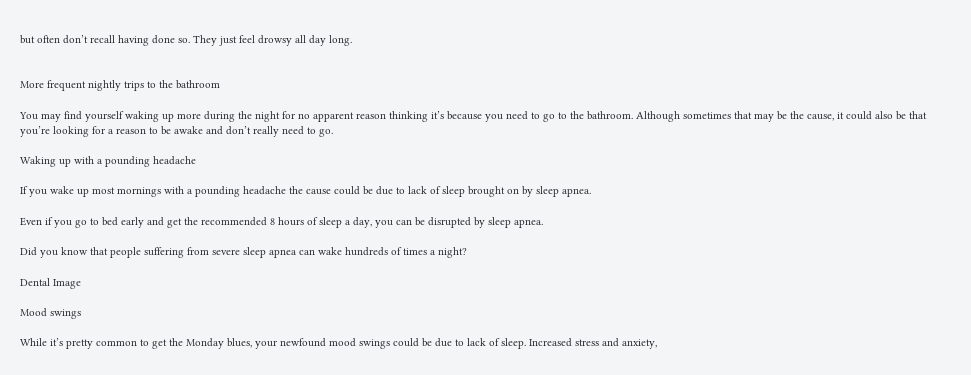but often don’t recall having done so. They just feel drowsy all day long.


More frequent nightly trips to the bathroom

You may find yourself waking up more during the night for no apparent reason thinking it’s because you need to go to the bathroom. Although sometimes that may be the cause, it could also be that you’re looking for a reason to be awake and don’t really need to go.

Waking up with a pounding headache

If you wake up most mornings with a pounding headache the cause could be due to lack of sleep brought on by sleep apnea.

Even if you go to bed early and get the recommended 8 hours of sleep a day, you can be disrupted by sleep apnea.

Did you know that people suffering from severe sleep apnea can wake hundreds of times a night?

Dental Image

Mood swings

While it’s pretty common to get the Monday blues, your newfound mood swings could be due to lack of sleep. Increased stress and anxiety,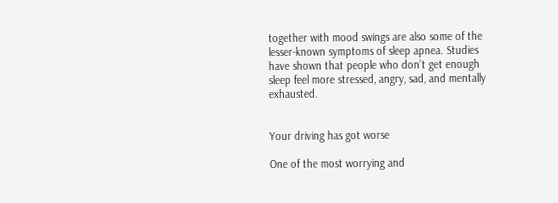together with mood swings are also some of the lesser-known symptoms of sleep apnea. Studies have shown that people who don’t get enough sleep feel more stressed, angry, sad, and mentally exhausted.


Your driving has got worse

One of the most worrying and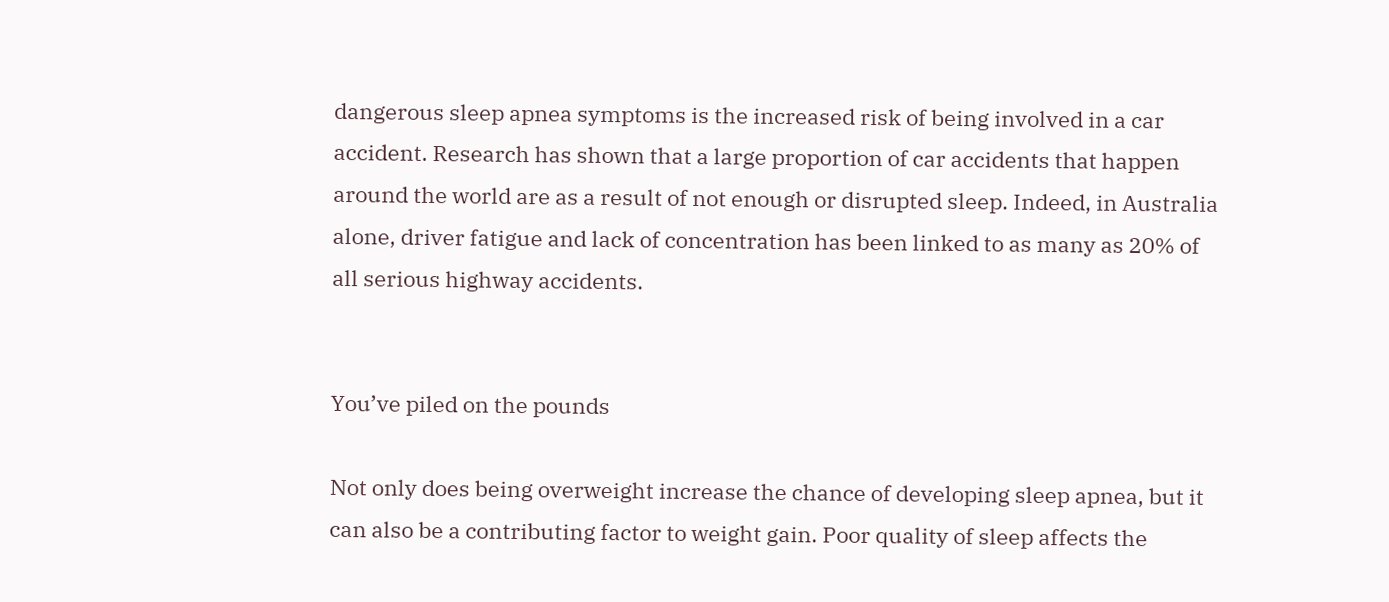dangerous sleep apnea symptoms is the increased risk of being involved in a car accident. Research has shown that a large proportion of car accidents that happen around the world are as a result of not enough or disrupted sleep. Indeed, in Australia alone, driver fatigue and lack of concentration has been linked to as many as 20% of all serious highway accidents.


You’ve piled on the pounds

Not only does being overweight increase the chance of developing sleep apnea, but it can also be a contributing factor to weight gain. Poor quality of sleep affects the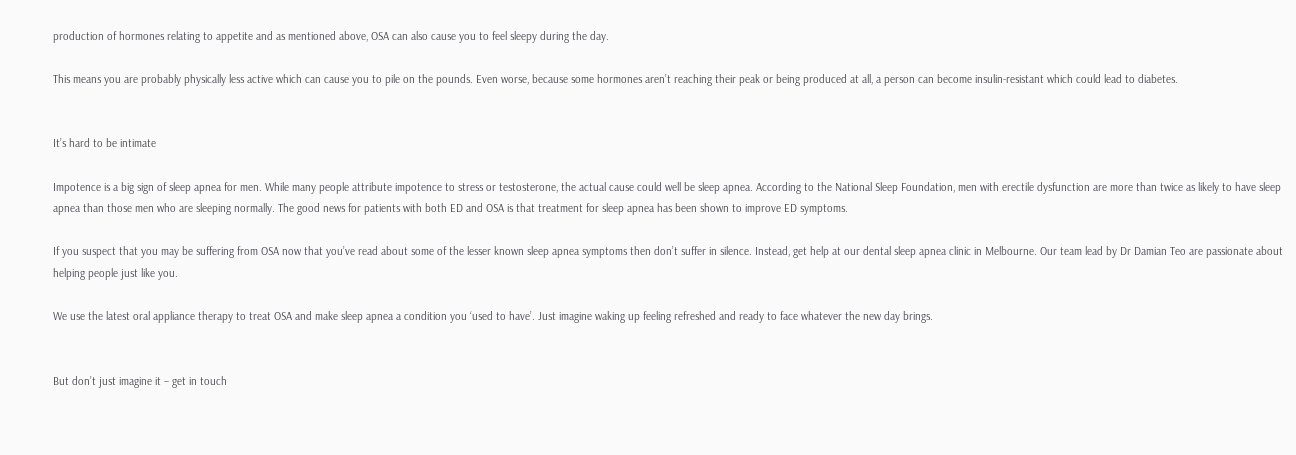production of hormones relating to appetite and as mentioned above, OSA can also cause you to feel sleepy during the day.

This means you are probably physically less active which can cause you to pile on the pounds. Even worse, because some hormones aren’t reaching their peak or being produced at all, a person can become insulin-resistant which could lead to diabetes.


It’s hard to be intimate

Impotence is a big sign of sleep apnea for men. While many people attribute impotence to stress or testosterone, the actual cause could well be sleep apnea. According to the National Sleep Foundation, men with erectile dysfunction are more than twice as likely to have sleep apnea than those men who are sleeping normally. The good news for patients with both ED and OSA is that treatment for sleep apnea has been shown to improve ED symptoms.

If you suspect that you may be suffering from OSA now that you’ve read about some of the lesser known sleep apnea symptoms then don’t suffer in silence. Instead, get help at our dental sleep apnea clinic in Melbourne. Our team lead by Dr Damian Teo are passionate about helping people just like you.

We use the latest oral appliance therapy to treat OSA and make sleep apnea a condition you ‘used to have’. Just imagine waking up feeling refreshed and ready to face whatever the new day brings.


But don’t just imagine it – get in touch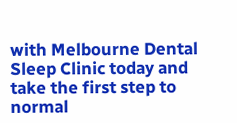with Melbourne Dental Sleep Clinic today and take the first step to normal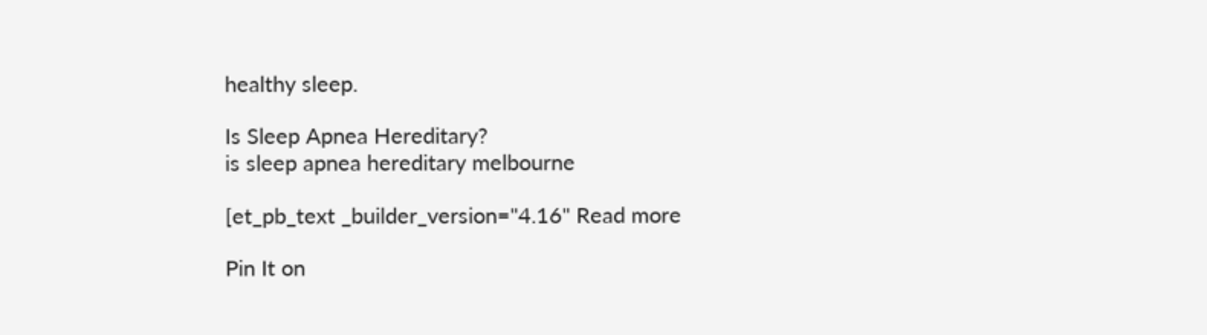healthy sleep.

Is Sleep Apnea Hereditary?
is sleep apnea hereditary melbourne

[et_pb_text _builder_version="4.16" Read more

Pin It on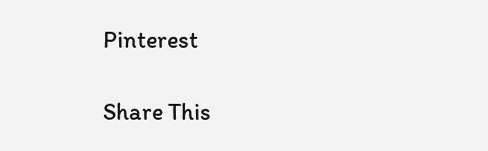Pinterest

Share This